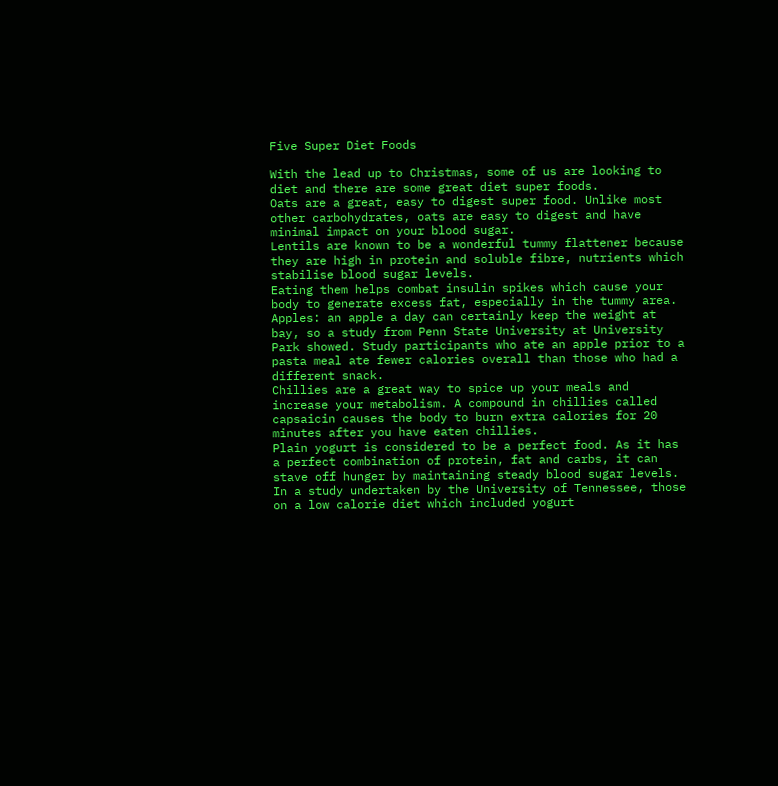Five Super Diet Foods

With the lead up to Christmas, some of us are looking to diet and there are some great diet super foods.
Oats are a great, easy to digest super food. Unlike most other carbohydrates, oats are easy to digest and have minimal impact on your blood sugar.
Lentils are known to be a wonderful tummy flattener because they are high in protein and soluble fibre, nutrients which stabilise blood sugar levels.
Eating them helps combat insulin spikes which cause your body to generate excess fat, especially in the tummy area.
Apples: an apple a day can certainly keep the weight at bay, so a study from Penn State University at University Park showed. Study participants who ate an apple prior to a pasta meal ate fewer calories overall than those who had a different snack.
Chillies are a great way to spice up your meals and increase your metabolism. A compound in chillies called capsaicin causes the body to burn extra calories for 20 minutes after you have eaten chillies.
Plain yogurt is considered to be a perfect food. As it has a perfect combination of protein, fat and carbs, it can stave off hunger by maintaining steady blood sugar levels. In a study undertaken by the University of Tennessee, those on a low calorie diet which included yogurt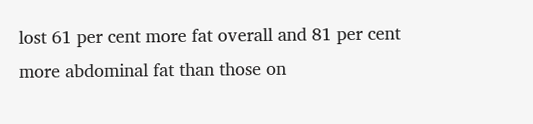lost 61 per cent more fat overall and 81 per cent more abdominal fat than those on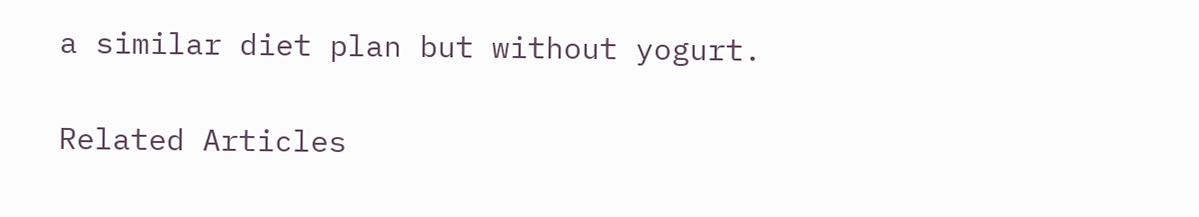a similar diet plan but without yogurt.

Related Articles